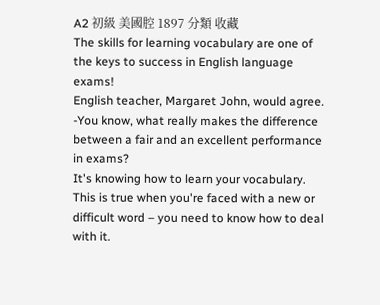A2 初級 美國腔 1897 分類 收藏
The skills for learning vocabulary are one of the keys to success in English language exams!
English teacher, Margaret John, would agree.
-You know, what really makes the difference between a fair and an excellent performance in exams?
It's knowing how to learn your vocabulary.
This is true when you're faced with a new or difficult word – you need to know how to deal with it.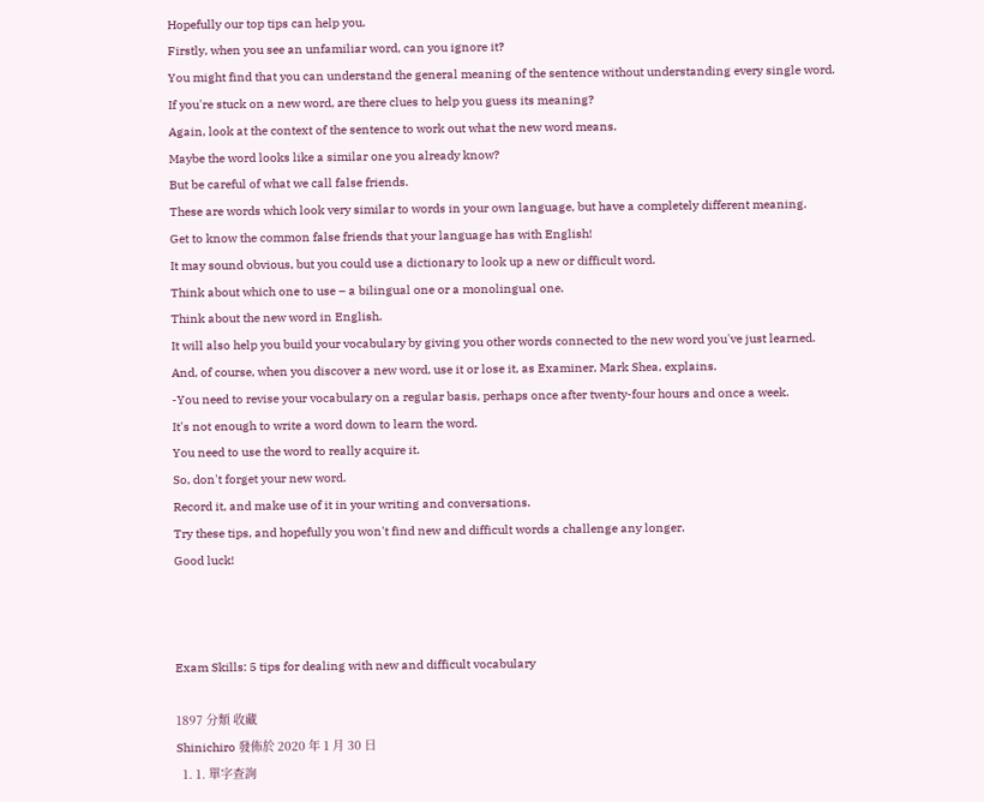Hopefully our top tips can help you.
Firstly, when you see an unfamiliar word, can you ignore it?
You might find that you can understand the general meaning of the sentence without understanding every single word.
If you're stuck on a new word, are there clues to help you guess its meaning?
Again, look at the context of the sentence to work out what the new word means.
Maybe the word looks like a similar one you already know?
But be careful of what we call false friends.
These are words which look very similar to words in your own language, but have a completely different meaning.
Get to know the common false friends that your language has with English!
It may sound obvious, but you could use a dictionary to look up a new or difficult word.
Think about which one to use – a bilingual one or a monolingual one.
Think about the new word in English.
It will also help you build your vocabulary by giving you other words connected to the new word you've just learned.
And, of course, when you discover a new word, use it or lose it, as Examiner, Mark Shea, explains.
-You need to revise your vocabulary on a regular basis, perhaps once after twenty-four hours and once a week.
It's not enough to write a word down to learn the word.
You need to use the word to really acquire it.
So, don't forget your new word.
Record it, and make use of it in your writing and conversations.
Try these tips, and hopefully you won't find new and difficult words a challenge any longer.
Good luck!



Exam Skills: 5 tips for dealing with new and difficult vocabulary

1897 分類 收藏
Shinichiro 發佈於 2020 年 1 月 30 日
  1. 1. 單字查詢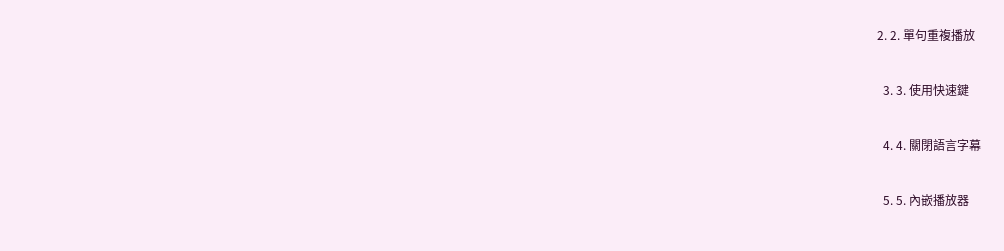2. 2. 單句重複播放


  3. 3. 使用快速鍵


  4. 4. 關閉語言字幕


  5. 5. 內嵌播放器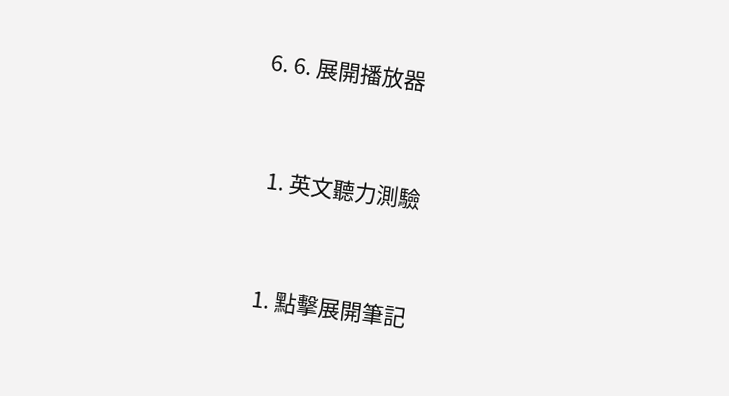6. 6. 展開播放器


  1. 英文聽力測驗


  1. 點擊展開筆記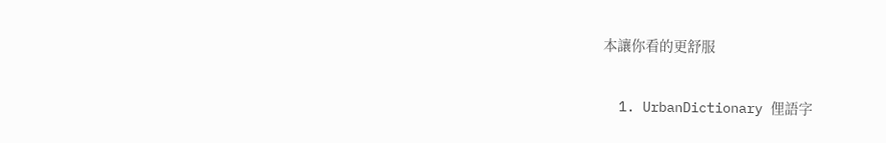本讓你看的更舒服

  1. UrbanDictionary 俚語字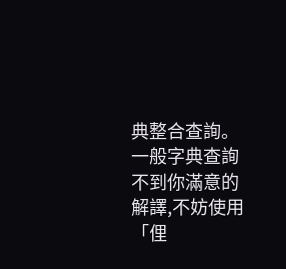典整合查詢。一般字典查詢不到你滿意的解譯,不妨使用「俚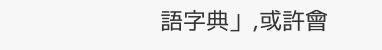語字典」,或許會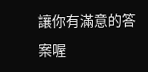讓你有滿意的答案喔